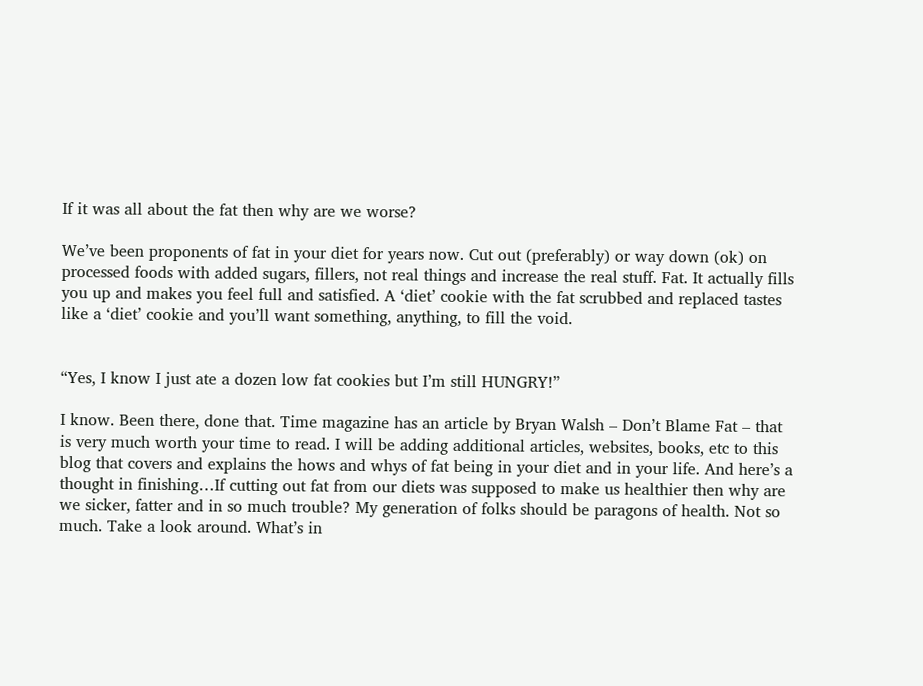If it was all about the fat then why are we worse?

We’ve been proponents of fat in your diet for years now. Cut out (preferably) or way down (ok) on processed foods with added sugars, fillers, not real things and increase the real stuff. Fat. It actually fills you up and makes you feel full and satisfied. A ‘diet’ cookie with the fat scrubbed and replaced tastes like a ‘diet’ cookie and you’ll want something, anything, to fill the void.


“Yes, I know I just ate a dozen low fat cookies but I’m still HUNGRY!”

I know. Been there, done that. Time magazine has an article by Bryan Walsh – Don’t Blame Fat – that is very much worth your time to read. I will be adding additional articles, websites, books, etc to this blog that covers and explains the hows and whys of fat being in your diet and in your life. And here’s a thought in finishing…If cutting out fat from our diets was supposed to make us healthier then why are we sicker, fatter and in so much trouble? My generation of folks should be paragons of health. Not so much. Take a look around. What’s in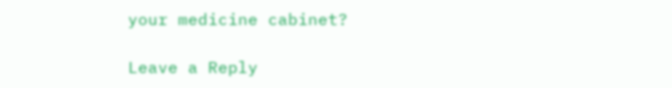your medicine cabinet?

Leave a Reply